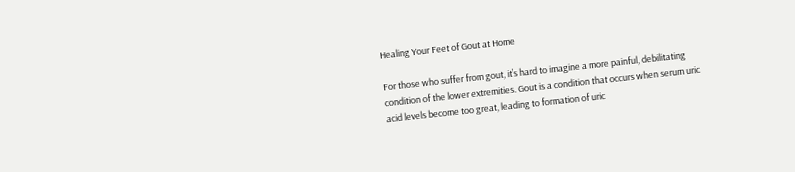Healing Your Feet of Gout at Home

For those who suffer from gout, it’s hard to imagine a more painful, debilitating condition of the lower extremities. Gout is a condition that occurs when serum uric acid levels become too great, leading to formation of uric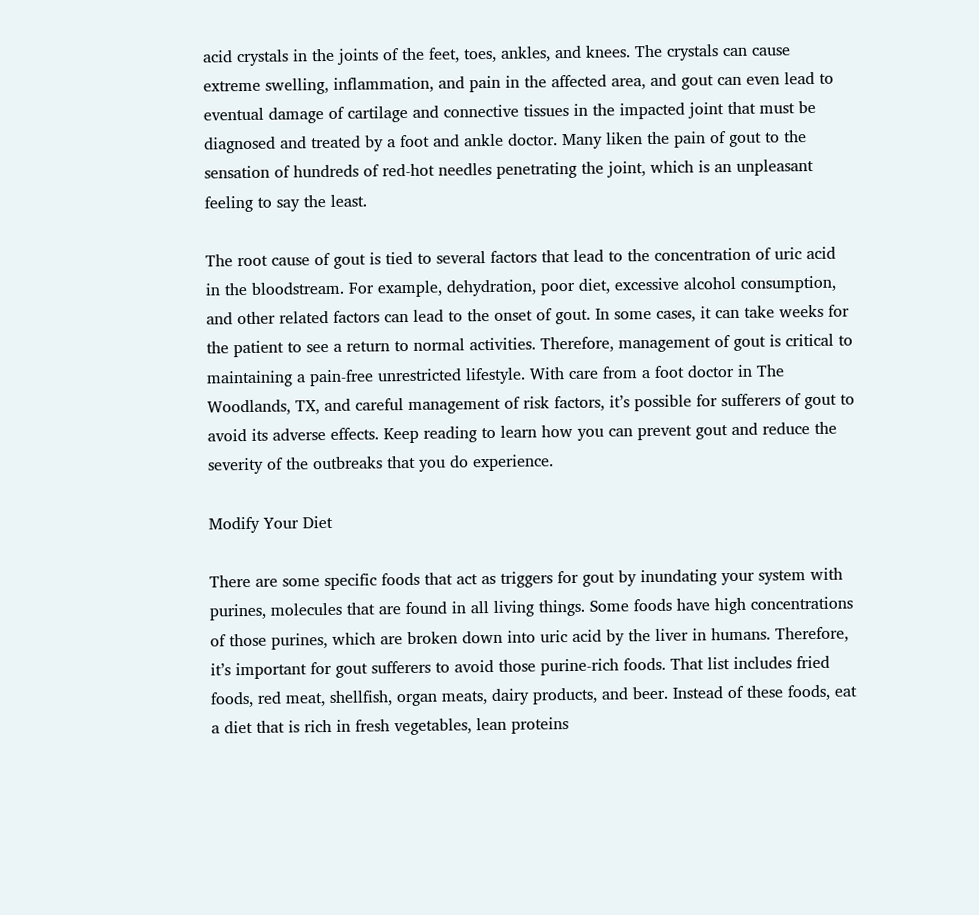acid crystals in the joints of the feet, toes, ankles, and knees. The crystals can cause extreme swelling, inflammation, and pain in the affected area, and gout can even lead to eventual damage of cartilage and connective tissues in the impacted joint that must be diagnosed and treated by a foot and ankle doctor. Many liken the pain of gout to the sensation of hundreds of red-hot needles penetrating the joint, which is an unpleasant feeling to say the least.

The root cause of gout is tied to several factors that lead to the concentration of uric acid in the bloodstream. For example, dehydration, poor diet, excessive alcohol consumption, and other related factors can lead to the onset of gout. In some cases, it can take weeks for the patient to see a return to normal activities. Therefore, management of gout is critical to maintaining a pain-free unrestricted lifestyle. With care from a foot doctor in The Woodlands, TX, and careful management of risk factors, it’s possible for sufferers of gout to avoid its adverse effects. Keep reading to learn how you can prevent gout and reduce the severity of the outbreaks that you do experience.

Modify Your Diet

There are some specific foods that act as triggers for gout by inundating your system with purines, molecules that are found in all living things. Some foods have high concentrations of those purines, which are broken down into uric acid by the liver in humans. Therefore, it’s important for gout sufferers to avoid those purine-rich foods. That list includes fried foods, red meat, shellfish, organ meats, dairy products, and beer. Instead of these foods, eat a diet that is rich in fresh vegetables, lean proteins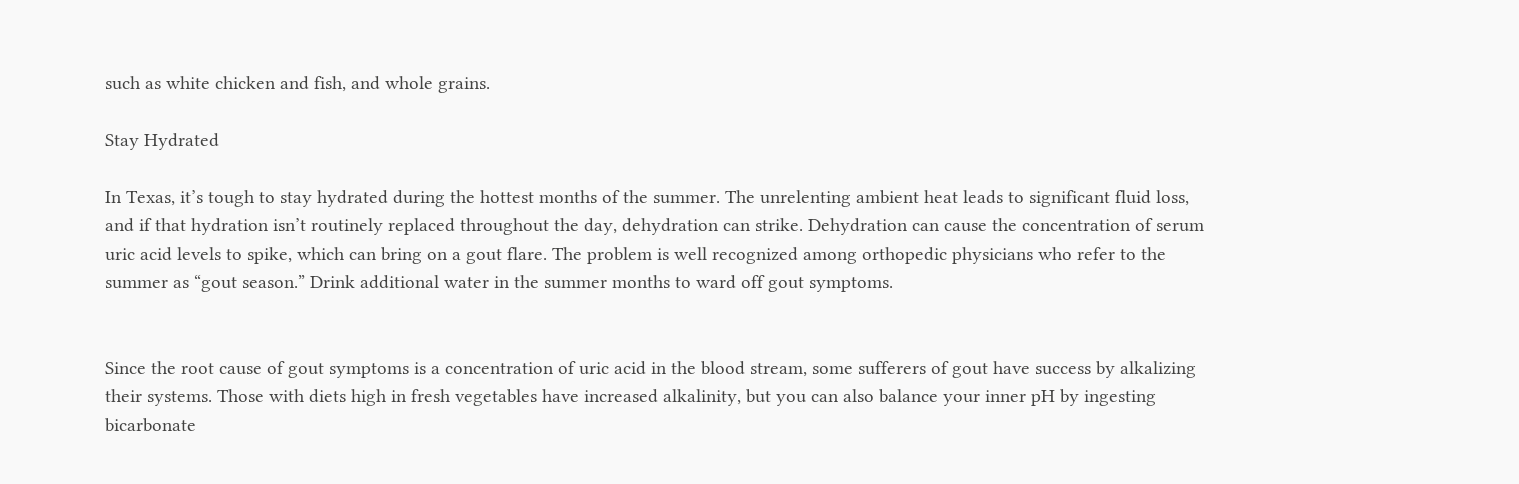such as white chicken and fish, and whole grains.

Stay Hydrated

In Texas, it’s tough to stay hydrated during the hottest months of the summer. The unrelenting ambient heat leads to significant fluid loss, and if that hydration isn’t routinely replaced throughout the day, dehydration can strike. Dehydration can cause the concentration of serum uric acid levels to spike, which can bring on a gout flare. The problem is well recognized among orthopedic physicians who refer to the summer as “gout season.” Drink additional water in the summer months to ward off gout symptoms.


Since the root cause of gout symptoms is a concentration of uric acid in the blood stream, some sufferers of gout have success by alkalizing their systems. Those with diets high in fresh vegetables have increased alkalinity, but you can also balance your inner pH by ingesting bicarbonate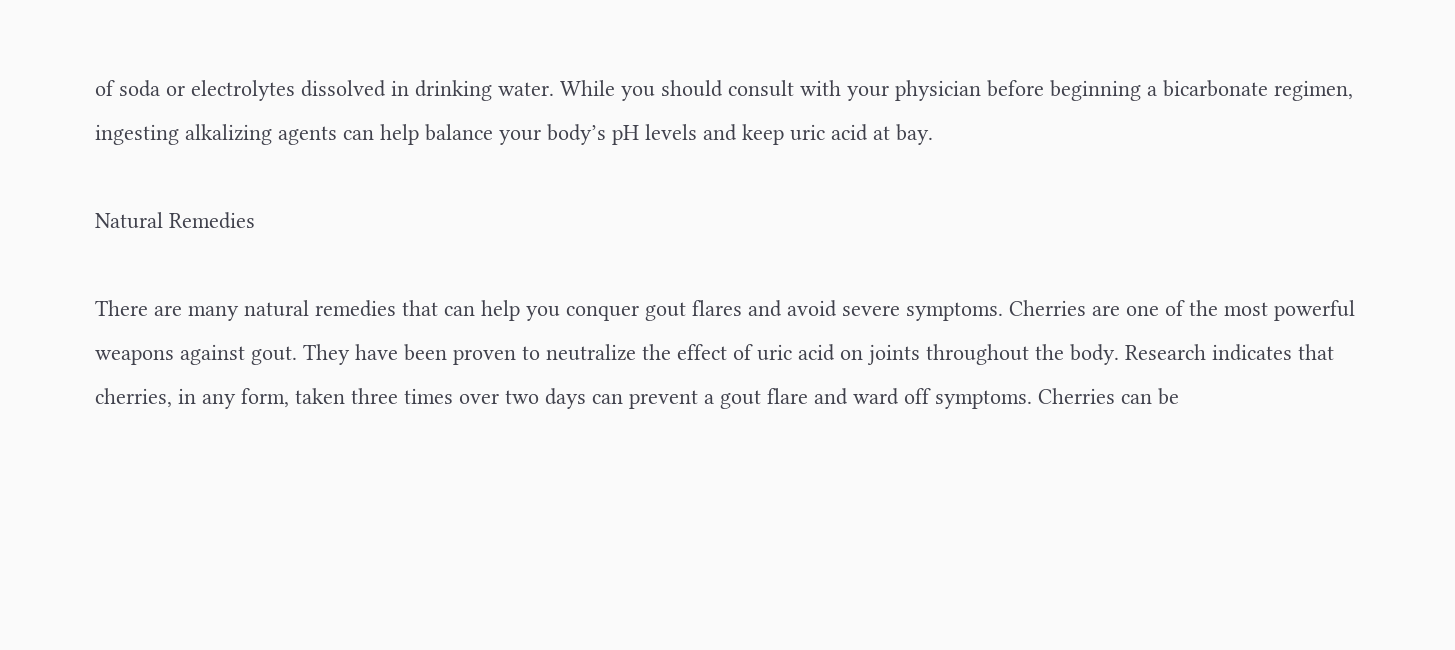of soda or electrolytes dissolved in drinking water. While you should consult with your physician before beginning a bicarbonate regimen, ingesting alkalizing agents can help balance your body’s pH levels and keep uric acid at bay.

Natural Remedies

There are many natural remedies that can help you conquer gout flares and avoid severe symptoms. Cherries are one of the most powerful weapons against gout. They have been proven to neutralize the effect of uric acid on joints throughout the body. Research indicates that cherries, in any form, taken three times over two days can prevent a gout flare and ward off symptoms. Cherries can be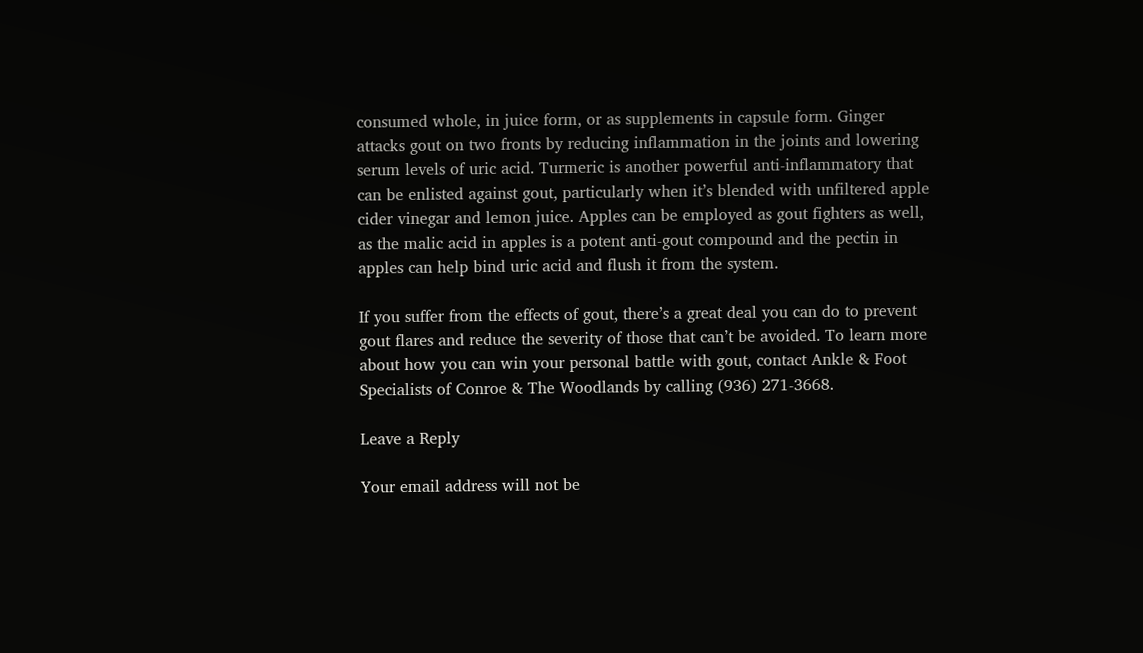consumed whole, in juice form, or as supplements in capsule form. Ginger attacks gout on two fronts by reducing inflammation in the joints and lowering serum levels of uric acid. Turmeric is another powerful anti-inflammatory that can be enlisted against gout, particularly when it’s blended with unfiltered apple cider vinegar and lemon juice. Apples can be employed as gout fighters as well, as the malic acid in apples is a potent anti-gout compound and the pectin in apples can help bind uric acid and flush it from the system.

If you suffer from the effects of gout, there’s a great deal you can do to prevent gout flares and reduce the severity of those that can’t be avoided. To learn more about how you can win your personal battle with gout, contact Ankle & Foot Specialists of Conroe & The Woodlands by calling (936) 271-3668.

Leave a Reply

Your email address will not be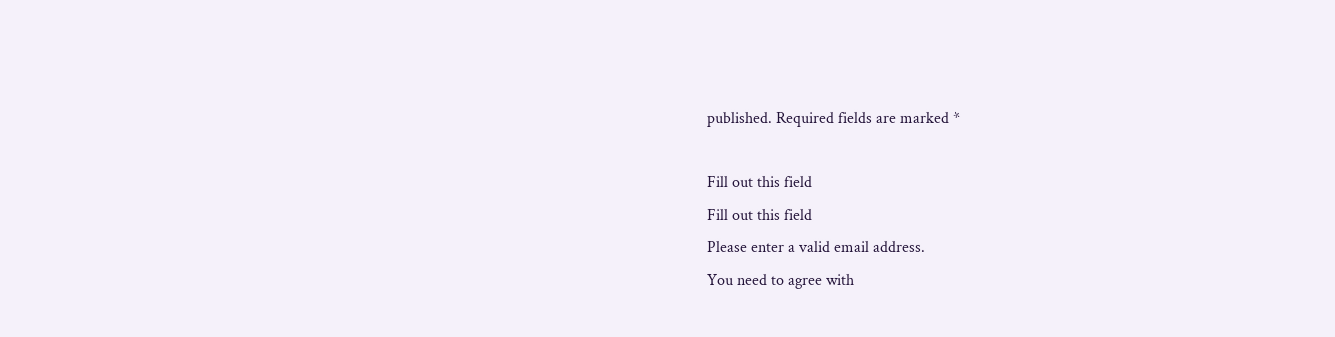published. Required fields are marked *

Fill out this field
Fill out this field
Please enter a valid email address.
You need to agree with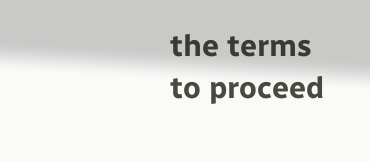the terms to proceed